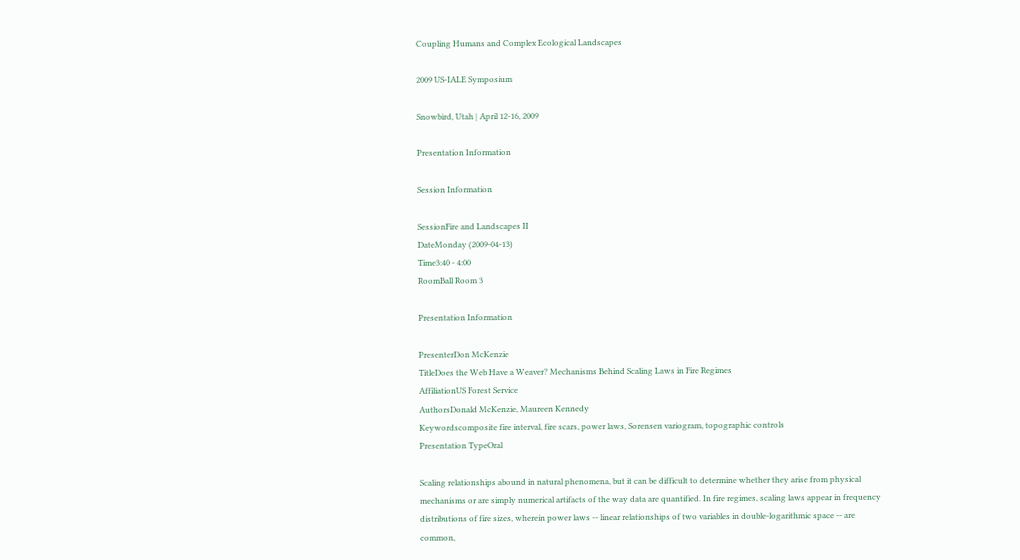Coupling Humans and Complex Ecological Landscapes

2009 US-IALE Symposium

Snowbird, Utah | April 12-16, 2009

Presentation Information

Session Information

SessionFire and Landscapes II
DateMonday (2009-04-13)
Time3:40 - 4:00
RoomBall Room 3

Presentation Information

PresenterDon McKenzie
TitleDoes the Web Have a Weaver? Mechanisms Behind Scaling Laws in Fire Regimes
AffiliationUS Forest Service
AuthorsDonald McKenzie, Maureen Kennedy
Keywordscomposite fire interval, fire scars, power laws, Sorensen variogram, topographic controls
Presentation TypeOral

Scaling relationships abound in natural phenomena, but it can be difficult to determine whether they arise from physical mechanisms or are simply numerical artifacts of the way data are quantified. In fire regimes, scaling laws appear in frequency distributions of fire sizes, wherein power laws -- linear relationships of two variables in double-logarithmic space -- are common,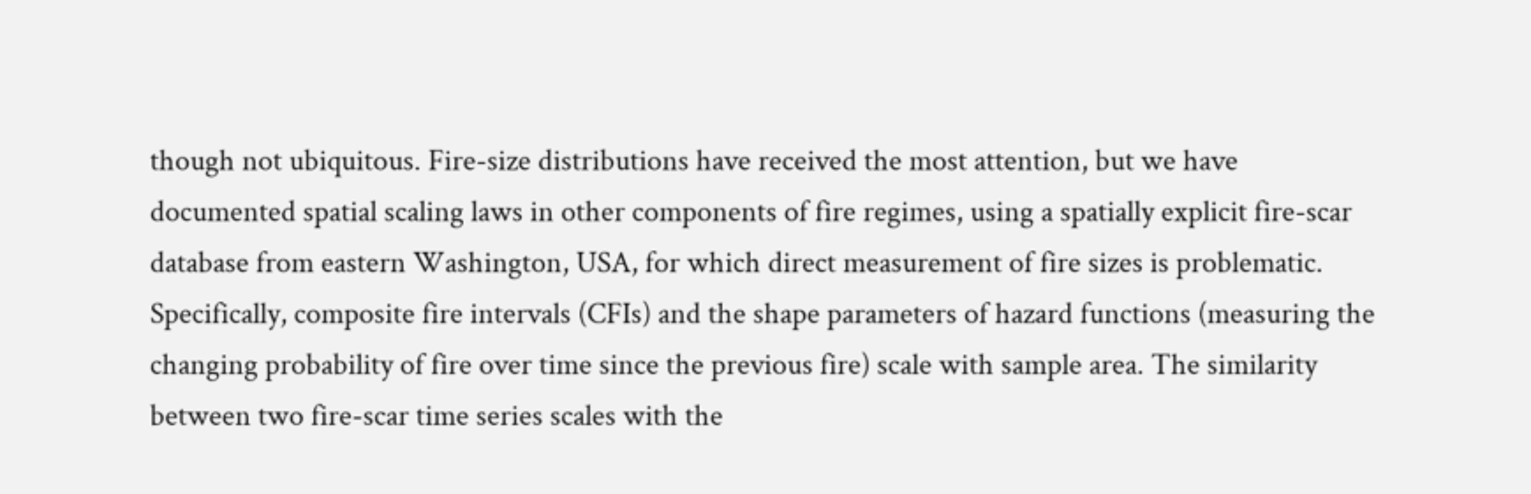though not ubiquitous. Fire-size distributions have received the most attention, but we have documented spatial scaling laws in other components of fire regimes, using a spatially explicit fire-scar database from eastern Washington, USA, for which direct measurement of fire sizes is problematic. Specifically, composite fire intervals (CFIs) and the shape parameters of hazard functions (measuring the changing probability of fire over time since the previous fire) scale with sample area. The similarity between two fire-scar time series scales with the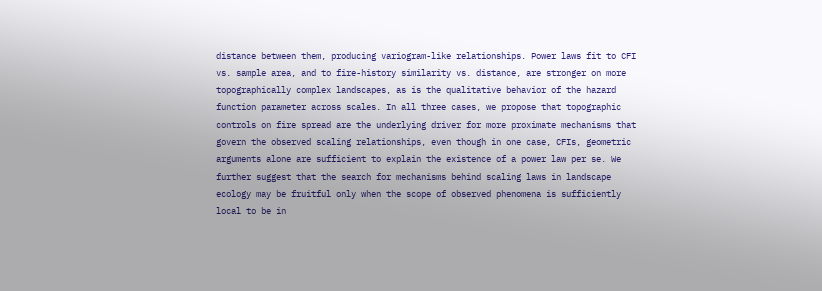distance between them, producing variogram-like relationships. Power laws fit to CFI vs. sample area, and to fire-history similarity vs. distance, are stronger on more topographically complex landscapes, as is the qualitative behavior of the hazard function parameter across scales. In all three cases, we propose that topographic controls on fire spread are the underlying driver for more proximate mechanisms that govern the observed scaling relationships, even though in one case, CFIs, geometric arguments alone are sufficient to explain the existence of a power law per se. We further suggest that the search for mechanisms behind scaling laws in landscape ecology may be fruitful only when the scope of observed phenomena is sufficiently local to be in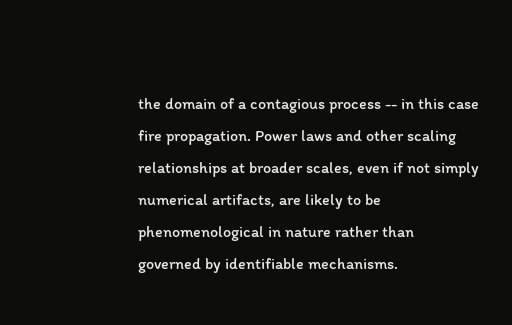the domain of a contagious process -- in this case fire propagation. Power laws and other scaling relationships at broader scales, even if not simply numerical artifacts, are likely to be phenomenological in nature rather than governed by identifiable mechanisms.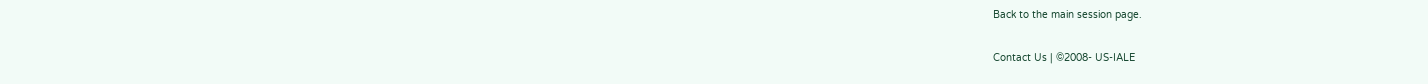Back to the main session page.

Contact Us | ©2008- US-IALE